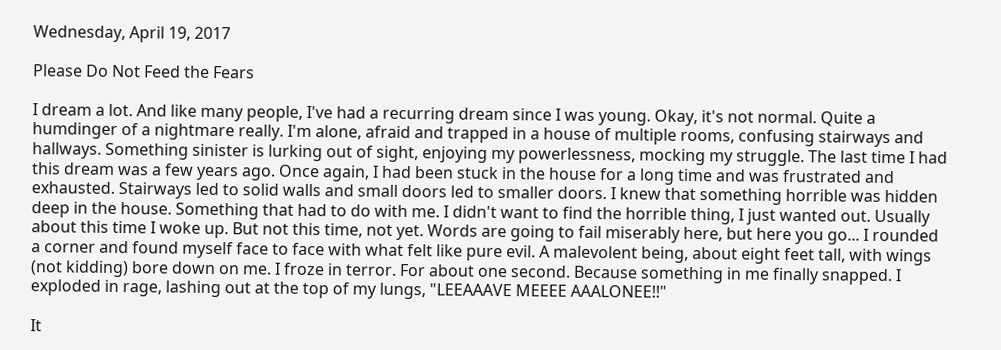Wednesday, April 19, 2017

Please Do Not Feed the Fears

I dream a lot. And like many people, I've had a recurring dream since I was young. Okay, it's not normal. Quite a humdinger of a nightmare really. I'm alone, afraid and trapped in a house of multiple rooms, confusing stairways and hallways. Something sinister is lurking out of sight, enjoying my powerlessness, mocking my struggle. The last time I had this dream was a few years ago. Once again, I had been stuck in the house for a long time and was frustrated and exhausted. Stairways led to solid walls and small doors led to smaller doors. I knew that something horrible was hidden deep in the house. Something that had to do with me. I didn't want to find the horrible thing, I just wanted out. Usually about this time I woke up. But not this time, not yet. Words are going to fail miserably here, but here you go... I rounded a corner and found myself face to face with what felt like pure evil. A malevolent being, about eight feet tall, with wings (not kidding) bore down on me. I froze in terror. For about one second. Because something in me finally snapped. I exploded in rage, lashing out at the top of my lungs, "LEEAAAVE MEEEE AAALONEE!!"

It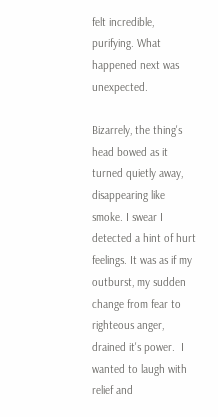felt incredible, purifying. What happened next was unexpected.

Bizarrely, the thing's head bowed as it turned quietly away, disappearing like smoke. I swear I detected a hint of hurt feelings. It was as if my outburst, my sudden change from fear to righteous anger, drained it's power.  I wanted to laugh with relief and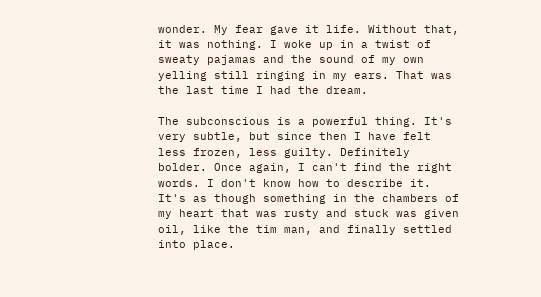wonder. My fear gave it life. Without that, it was nothing. I woke up in a twist of sweaty pajamas and the sound of my own yelling still ringing in my ears. That was the last time I had the dream.

The subconscious is a powerful thing. It's very subtle, but since then I have felt less frozen, less guilty. Definitely bolder. Once again, I can't find the right words. I don't know how to describe it. It's as though something in the chambers of my heart that was rusty and stuck was given oil, like the tim man, and finally settled into place.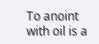To anoint with oil is a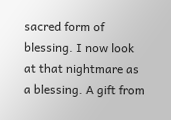sacred form of blessing. I now look at that nightmare as a blessing. A gift from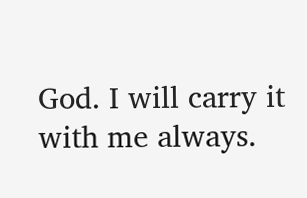God. I will carry it with me always.